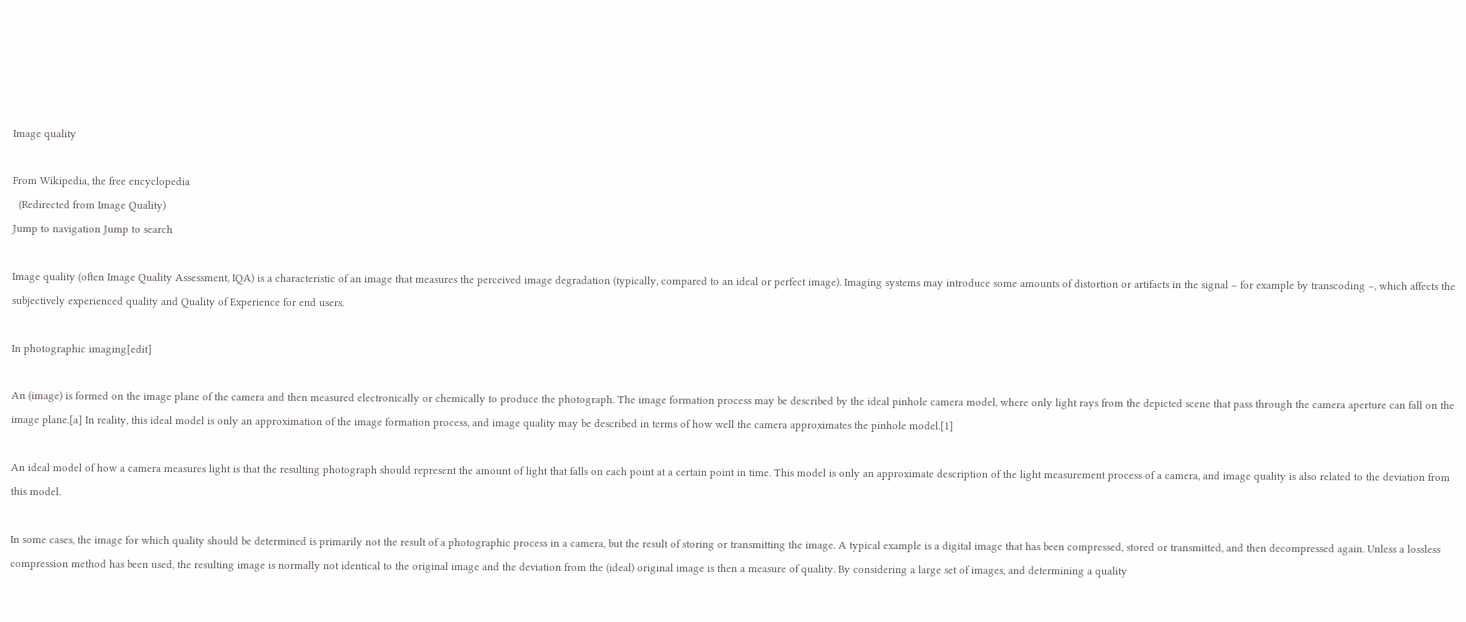Image quality

From Wikipedia, the free encyclopedia
  (Redirected from Image Quality)
Jump to navigation Jump to search

Image quality (often Image Quality Assessment, IQA) is a characteristic of an image that measures the perceived image degradation (typically, compared to an ideal or perfect image). Imaging systems may introduce some amounts of distortion or artifacts in the signal – for example by transcoding –, which affects the subjectively experienced quality and Quality of Experience for end users.

In photographic imaging[edit]

An (image) is formed on the image plane of the camera and then measured electronically or chemically to produce the photograph. The image formation process may be described by the ideal pinhole camera model, where only light rays from the depicted scene that pass through the camera aperture can fall on the image plane.[a] In reality, this ideal model is only an approximation of the image formation process, and image quality may be described in terms of how well the camera approximates the pinhole model.[1]

An ideal model of how a camera measures light is that the resulting photograph should represent the amount of light that falls on each point at a certain point in time. This model is only an approximate description of the light measurement process of a camera, and image quality is also related to the deviation from this model.

In some cases, the image for which quality should be determined is primarily not the result of a photographic process in a camera, but the result of storing or transmitting the image. A typical example is a digital image that has been compressed, stored or transmitted, and then decompressed again. Unless a lossless compression method has been used, the resulting image is normally not identical to the original image and the deviation from the (ideal) original image is then a measure of quality. By considering a large set of images, and determining a quality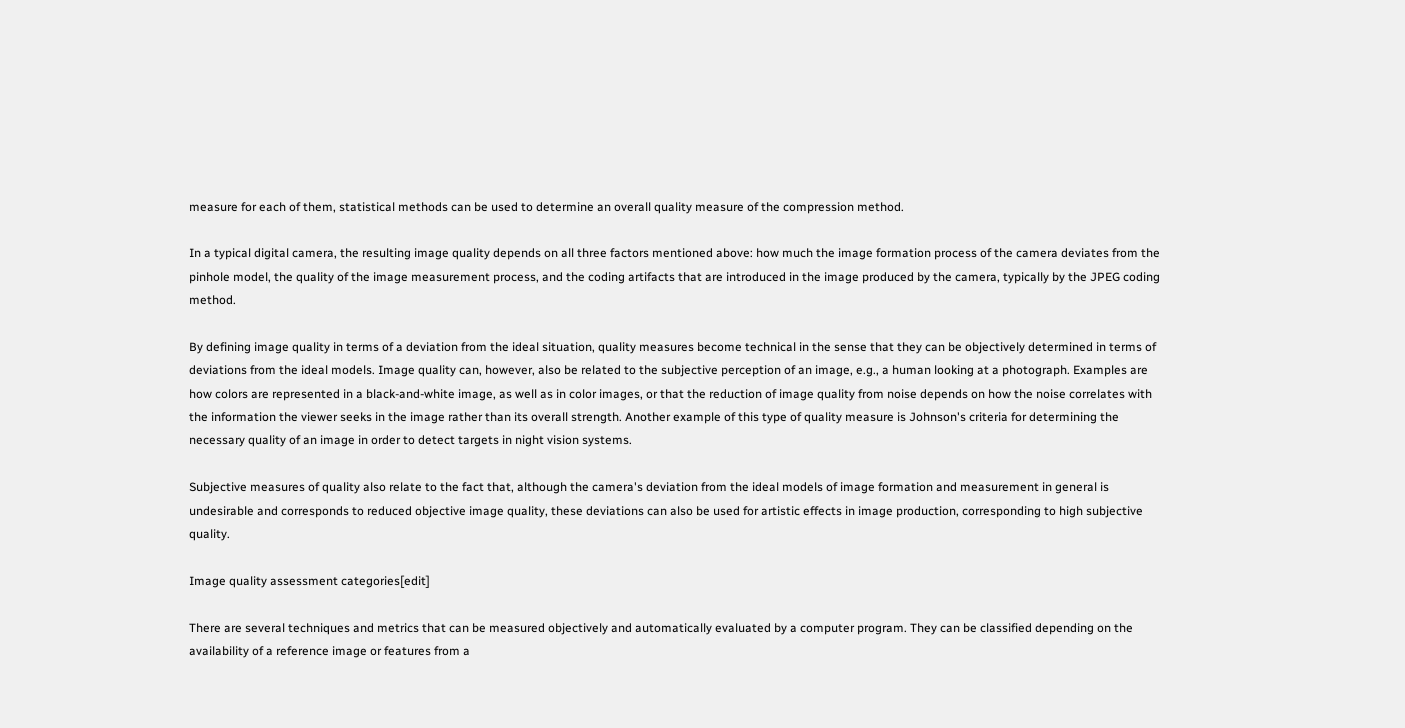measure for each of them, statistical methods can be used to determine an overall quality measure of the compression method.

In a typical digital camera, the resulting image quality depends on all three factors mentioned above: how much the image formation process of the camera deviates from the pinhole model, the quality of the image measurement process, and the coding artifacts that are introduced in the image produced by the camera, typically by the JPEG coding method.

By defining image quality in terms of a deviation from the ideal situation, quality measures become technical in the sense that they can be objectively determined in terms of deviations from the ideal models. Image quality can, however, also be related to the subjective perception of an image, e.g., a human looking at a photograph. Examples are how colors are represented in a black-and-white image, as well as in color images, or that the reduction of image quality from noise depends on how the noise correlates with the information the viewer seeks in the image rather than its overall strength. Another example of this type of quality measure is Johnson's criteria for determining the necessary quality of an image in order to detect targets in night vision systems.

Subjective measures of quality also relate to the fact that, although the camera's deviation from the ideal models of image formation and measurement in general is undesirable and corresponds to reduced objective image quality, these deviations can also be used for artistic effects in image production, corresponding to high subjective quality.

Image quality assessment categories[edit]

There are several techniques and metrics that can be measured objectively and automatically evaluated by a computer program. They can be classified depending on the availability of a reference image or features from a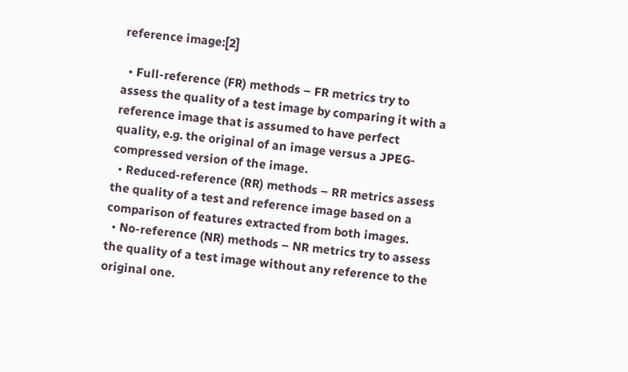reference image:[2]

  • Full-reference (FR) methods – FR metrics try to assess the quality of a test image by comparing it with a reference image that is assumed to have perfect quality, e.g. the original of an image versus a JPEG-compressed version of the image.
  • Reduced-reference (RR) methods – RR metrics assess the quality of a test and reference image based on a comparison of features extracted from both images.
  • No-reference (NR) methods – NR metrics try to assess the quality of a test image without any reference to the original one.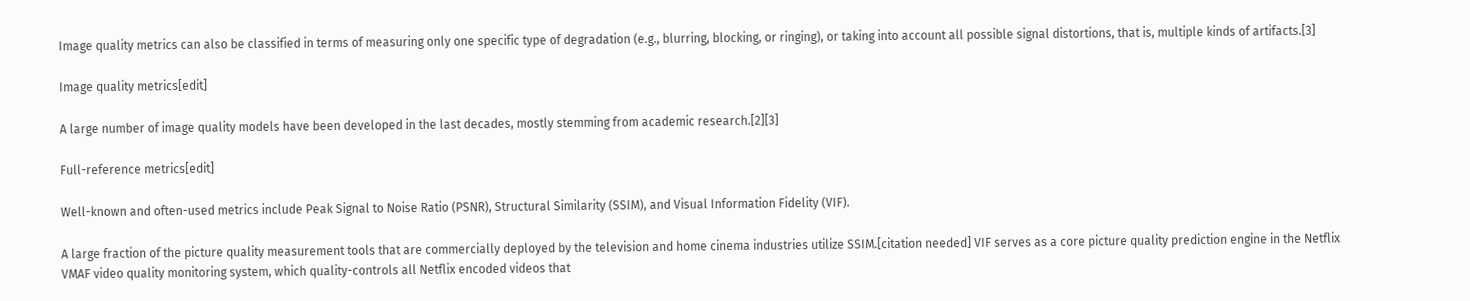Image quality metrics can also be classified in terms of measuring only one specific type of degradation (e.g., blurring, blocking, or ringing), or taking into account all possible signal distortions, that is, multiple kinds of artifacts.[3]

Image quality metrics[edit]

A large number of image quality models have been developed in the last decades, mostly stemming from academic research.[2][3]

Full-reference metrics[edit]

Well-known and often-used metrics include Peak Signal to Noise Ratio (PSNR), Structural Similarity (SSIM), and Visual Information Fidelity (VIF).

A large fraction of the picture quality measurement tools that are commercially deployed by the television and home cinema industries utilize SSIM.[citation needed] VIF serves as a core picture quality prediction engine in the Netflix VMAF video quality monitoring system, which quality-controls all Netflix encoded videos that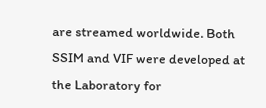are streamed worldwide. Both SSIM and VIF were developed at the Laboratory for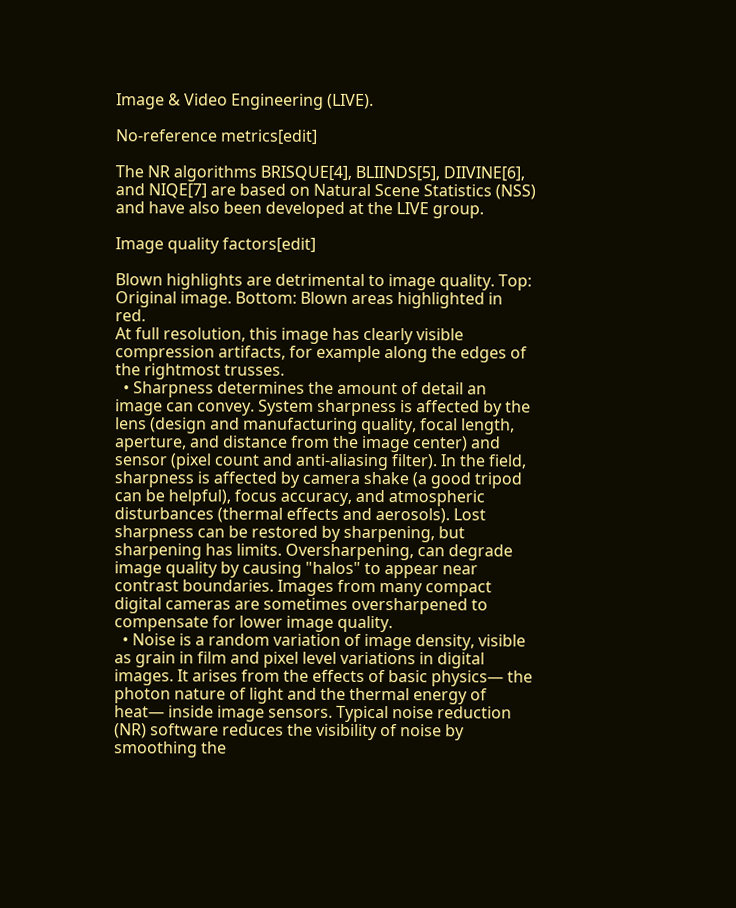Image & Video Engineering (LIVE).

No-reference metrics[edit]

The NR algorithms BRISQUE[4], BLIINDS[5], DIIVINE[6], and NIQE[7] are based on Natural Scene Statistics (NSS) and have also been developed at the LIVE group.

Image quality factors[edit]

Blown highlights are detrimental to image quality. Top: Original image. Bottom: Blown areas highlighted in red.
At full resolution, this image has clearly visible compression artifacts, for example along the edges of the rightmost trusses.
  • Sharpness determines the amount of detail an image can convey. System sharpness is affected by the lens (design and manufacturing quality, focal length, aperture, and distance from the image center) and sensor (pixel count and anti-aliasing filter). In the field, sharpness is affected by camera shake (a good tripod can be helpful), focus accuracy, and atmospheric disturbances (thermal effects and aerosols). Lost sharpness can be restored by sharpening, but sharpening has limits. Oversharpening, can degrade image quality by causing "halos" to appear near contrast boundaries. Images from many compact digital cameras are sometimes oversharpened to compensate for lower image quality.
  • Noise is a random variation of image density, visible as grain in film and pixel level variations in digital images. It arises from the effects of basic physics— the photon nature of light and the thermal energy of heat— inside image sensors. Typical noise reduction (NR) software reduces the visibility of noise by smoothing the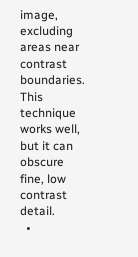image, excluding areas near contrast boundaries. This technique works well, but it can obscure fine, low contrast detail.
  •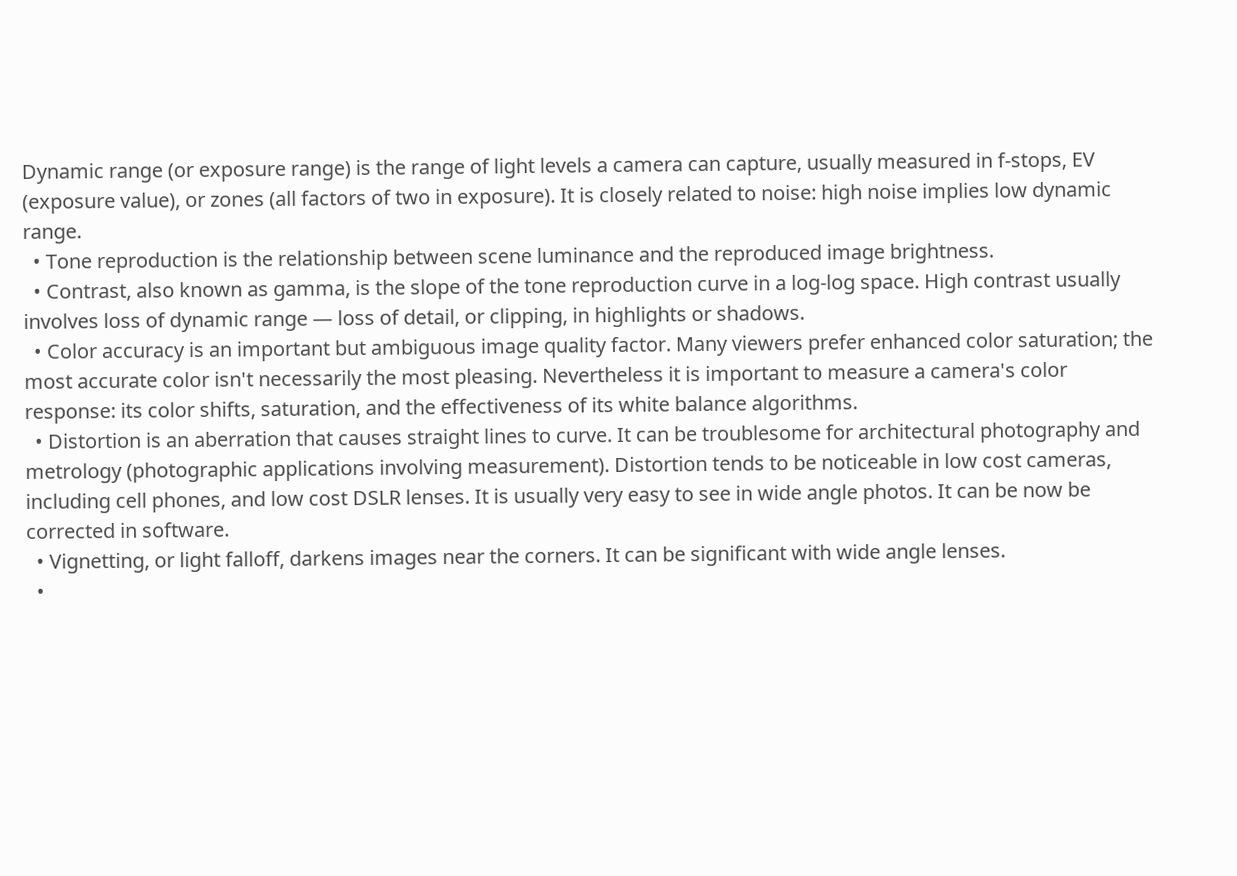Dynamic range (or exposure range) is the range of light levels a camera can capture, usually measured in f-stops, EV (exposure value), or zones (all factors of two in exposure). It is closely related to noise: high noise implies low dynamic range.
  • Tone reproduction is the relationship between scene luminance and the reproduced image brightness.
  • Contrast, also known as gamma, is the slope of the tone reproduction curve in a log-log space. High contrast usually involves loss of dynamic range — loss of detail, or clipping, in highlights or shadows.
  • Color accuracy is an important but ambiguous image quality factor. Many viewers prefer enhanced color saturation; the most accurate color isn't necessarily the most pleasing. Nevertheless it is important to measure a camera's color response: its color shifts, saturation, and the effectiveness of its white balance algorithms.
  • Distortion is an aberration that causes straight lines to curve. It can be troublesome for architectural photography and metrology (photographic applications involving measurement). Distortion tends to be noticeable in low cost cameras, including cell phones, and low cost DSLR lenses. It is usually very easy to see in wide angle photos. It can be now be corrected in software.
  • Vignetting, or light falloff, darkens images near the corners. It can be significant with wide angle lenses.
  •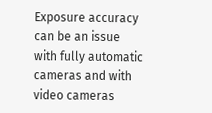Exposure accuracy can be an issue with fully automatic cameras and with video cameras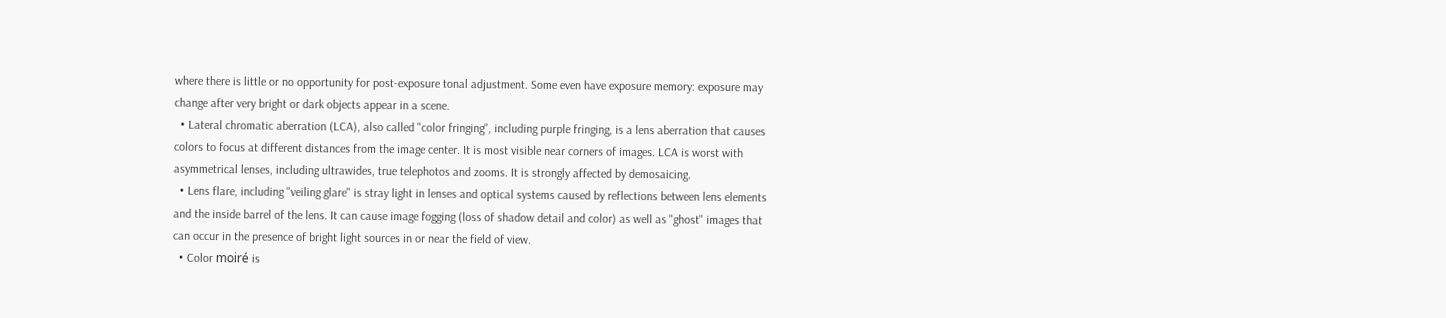where there is little or no opportunity for post-exposure tonal adjustment. Some even have exposure memory: exposure may change after very bright or dark objects appear in a scene.
  • Lateral chromatic aberration (LCA), also called "color fringing", including purple fringing, is a lens aberration that causes colors to focus at different distances from the image center. It is most visible near corners of images. LCA is worst with asymmetrical lenses, including ultrawides, true telephotos and zooms. It is strongly affected by demosaicing.
  • Lens flare, including "veiling glare" is stray light in lenses and optical systems caused by reflections between lens elements and the inside barrel of the lens. It can cause image fogging (loss of shadow detail and color) as well as "ghost" images that can occur in the presence of bright light sources in or near the field of view.
  • Color moiré is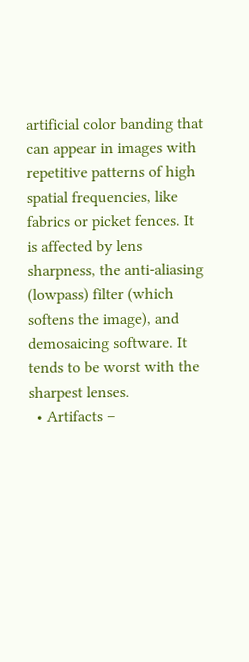artificial color banding that can appear in images with repetitive patterns of high spatial frequencies, like fabrics or picket fences. It is affected by lens sharpness, the anti-aliasing (lowpass) filter (which softens the image), and demosaicing software. It tends to be worst with the sharpest lenses.
  • Artifacts –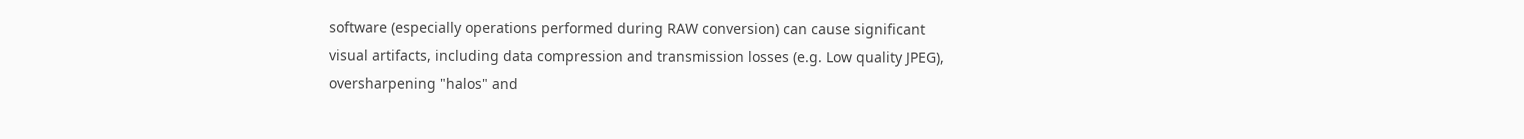software (especially operations performed during RAW conversion) can cause significant visual artifacts, including data compression and transmission losses (e.g. Low quality JPEG), oversharpening "halos" and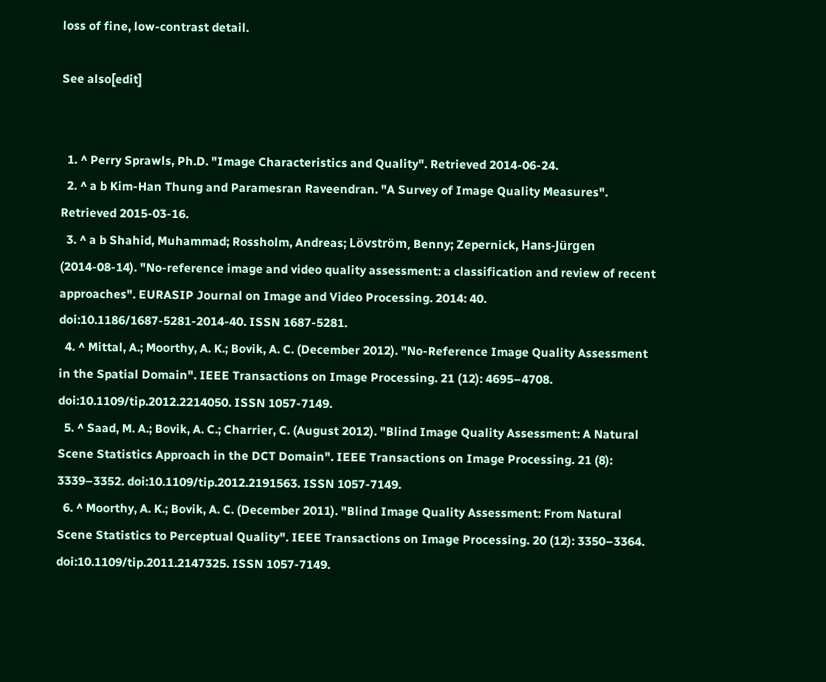loss of fine, low-contrast detail.

See also[edit]


  1. ^ Perry Sprawls, Ph.D. "Image Characteristics and Quality". Retrieved 2014-06-24.
  2. ^ a b Kim-Han Thung and Paramesran Raveendran. "A Survey of Image Quality Measures". Retrieved 2015-03-16.
  3. ^ a b Shahid, Muhammad; Rossholm, Andreas; Lövström, Benny; Zepernick, Hans-Jürgen (2014-08-14). "No-reference image and video quality assessment: a classification and review of recent approaches". EURASIP Journal on Image and Video Processing. 2014: 40. doi:10.1186/1687-5281-2014-40. ISSN 1687-5281.
  4. ^ Mittal, A.; Moorthy, A. K.; Bovik, A. C. (December 2012). "No-Reference Image Quality Assessment in the Spatial Domain". IEEE Transactions on Image Processing. 21 (12): 4695–4708. doi:10.1109/tip.2012.2214050. ISSN 1057-7149.
  5. ^ Saad, M. A.; Bovik, A. C.; Charrier, C. (August 2012). "Blind Image Quality Assessment: A Natural Scene Statistics Approach in the DCT Domain". IEEE Transactions on Image Processing. 21 (8): 3339–3352. doi:10.1109/tip.2012.2191563. ISSN 1057-7149.
  6. ^ Moorthy, A. K.; Bovik, A. C. (December 2011). "Blind Image Quality Assessment: From Natural Scene Statistics to Perceptual Quality". IEEE Transactions on Image Processing. 20 (12): 3350–3364. doi:10.1109/tip.2011.2147325. ISSN 1057-7149.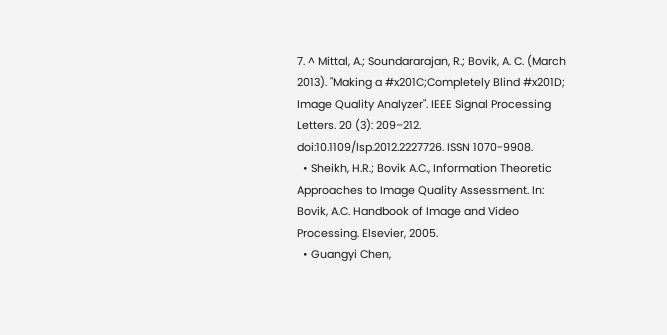7. ^ Mittal, A.; Soundararajan, R.; Bovik, A. C. (March 2013). "Making a #x201C;Completely Blind #x201D; Image Quality Analyzer". IEEE Signal Processing Letters. 20 (3): 209–212. doi:10.1109/lsp.2012.2227726. ISSN 1070-9908.
  • Sheikh, H.R.; Bovik A.C., Information Theoretic Approaches to Image Quality Assessment. In: Bovik, A.C. Handbook of Image and Video Processing. Elsevier, 2005.
  • Guangyi Chen,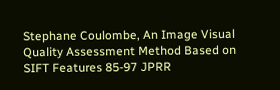Stephane Coulombe, An Image Visual Quality Assessment Method Based on SIFT Features 85-97 JPRR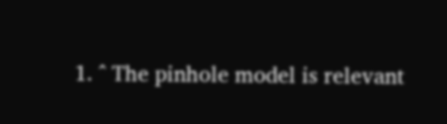1. ^ The pinhole model is relevant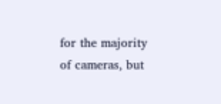for the majority of cameras, but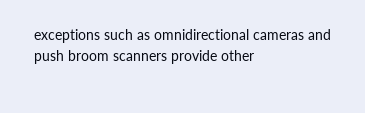exceptions such as omnidirectional cameras and push broom scanners provide other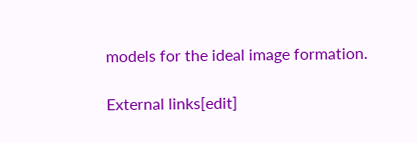models for the ideal image formation.

External links[edit]